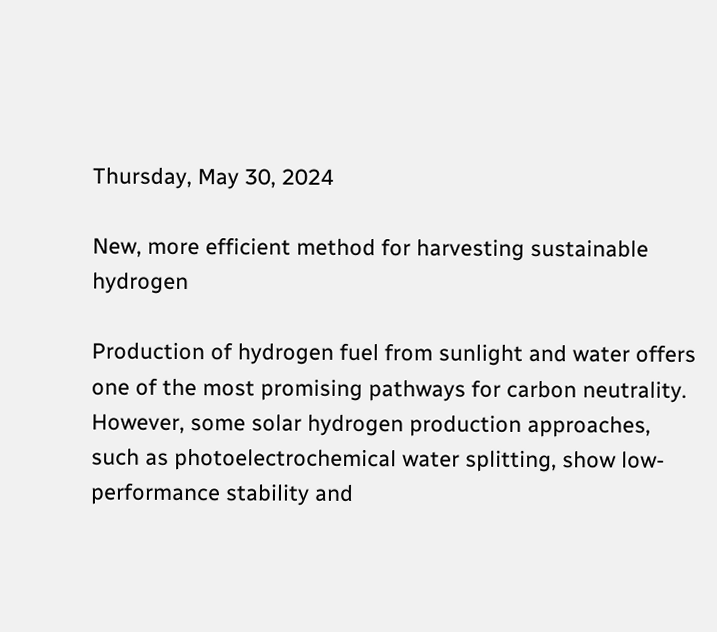Thursday, May 30, 2024

New, more efficient method for harvesting sustainable hydrogen

Production of hydrogen fuel from sunlight and water offers one of the most promising pathways for carbon neutrality. However, some solar hydrogen production approaches, such as photoelectrochemical water splitting, show low-performance stability and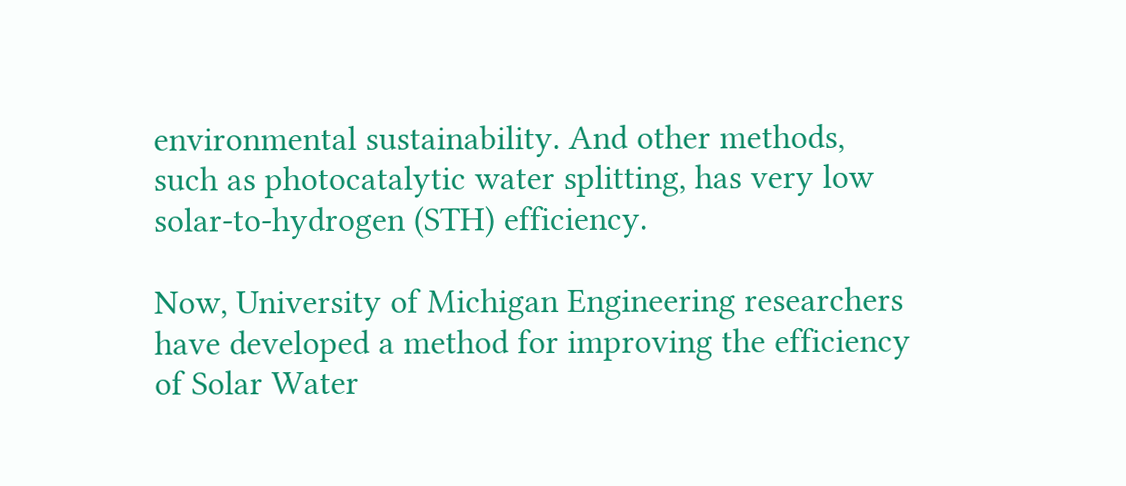environmental sustainability. And other methods, such as photocatalytic water splitting, has very low solar-to-hydrogen (STH) efficiency.

Now, University of Michigan Engineering researchers have developed a method for improving the efficiency of Solar Water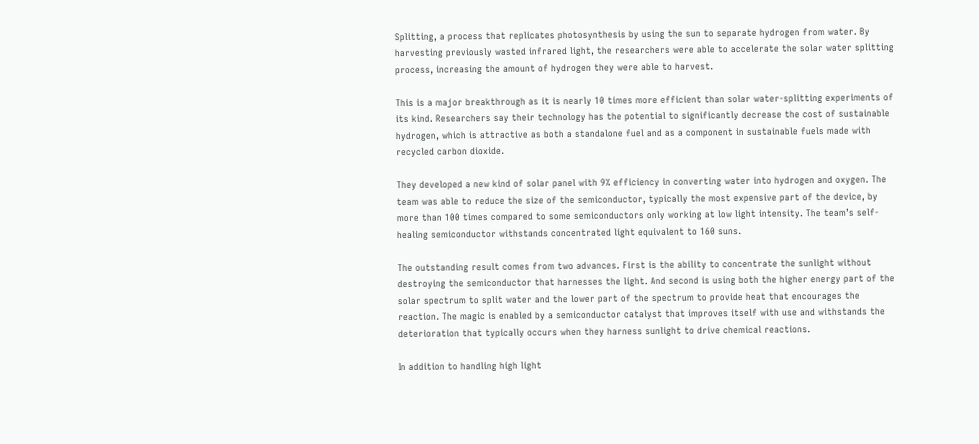Splitting, a process that replicates photosynthesis by using the sun to separate hydrogen from water. By harvesting previously wasted infrared light, the researchers were able to accelerate the solar water splitting process, increasing the amount of hydrogen they were able to harvest.

This is a major breakthrough as it is nearly 10 times more efficient than solar water-splitting experiments of its kind. Researchers say their technology has the potential to significantly decrease the cost of sustainable hydrogen, which is attractive as both a standalone fuel and as a component in sustainable fuels made with recycled carbon dioxide.

They developed a new kind of solar panel with 9% efficiency in converting water into hydrogen and oxygen. The team was able to reduce the size of the semiconductor, typically the most expensive part of the device, by more than 100 times compared to some semiconductors only working at low light intensity. The team’s self-healing semiconductor withstands concentrated light equivalent to 160 suns.

The outstanding result comes from two advances. First is the ability to concentrate the sunlight without destroying the semiconductor that harnesses the light. And second is using both the higher energy part of the solar spectrum to split water and the lower part of the spectrum to provide heat that encourages the reaction. The magic is enabled by a semiconductor catalyst that improves itself with use and withstands the deterioration that typically occurs when they harness sunlight to drive chemical reactions.

In addition to handling high light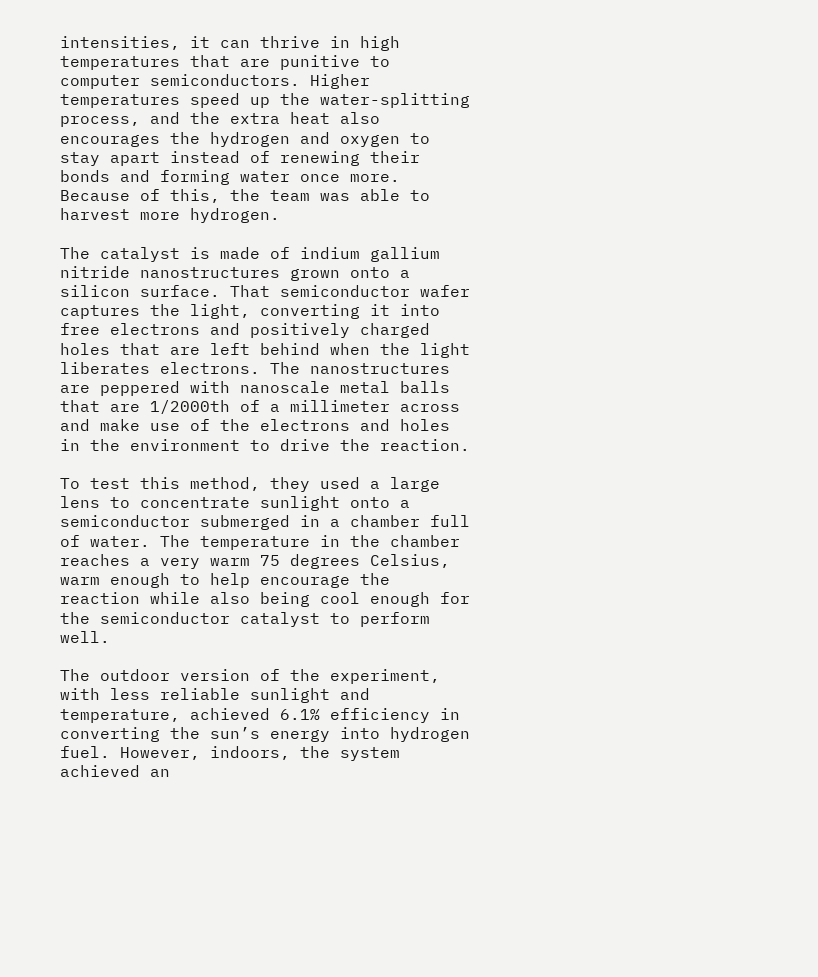intensities, it can thrive in high temperatures that are punitive to computer semiconductors. Higher temperatures speed up the water-splitting process, and the extra heat also encourages the hydrogen and oxygen to stay apart instead of renewing their bonds and forming water once more. Because of this, the team was able to harvest more hydrogen.

The catalyst is made of indium gallium nitride nanostructures grown onto a silicon surface. That semiconductor wafer captures the light, converting it into free electrons and positively charged holes that are left behind when the light liberates electrons. The nanostructures are peppered with nanoscale metal balls that are 1/2000th of a millimeter across and make use of the electrons and holes in the environment to drive the reaction.

To test this method, they used a large lens to concentrate sunlight onto a semiconductor submerged in a chamber full of water. The temperature in the chamber reaches a very warm 75 degrees Celsius, warm enough to help encourage the reaction while also being cool enough for the semiconductor catalyst to perform well.

The outdoor version of the experiment, with less reliable sunlight and temperature, achieved 6.1% efficiency in converting the sun’s energy into hydrogen fuel. However, indoors, the system achieved an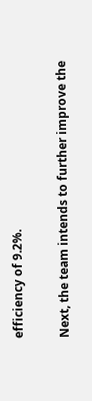efficiency of 9.2%.

Next, the team intends to further improve the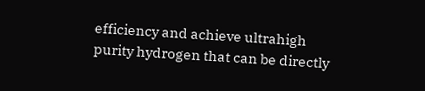efficiency and achieve ultrahigh purity hydrogen that can be directly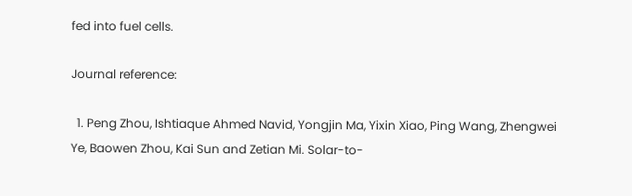fed into fuel cells.

Journal reference:

  1. Peng Zhou, Ishtiaque Ahmed Navid, Yongjin Ma, Yixin Xiao, Ping Wang, Zhengwei Ye, Baowen Zhou, Kai Sun and Zetian Mi. Solar-to-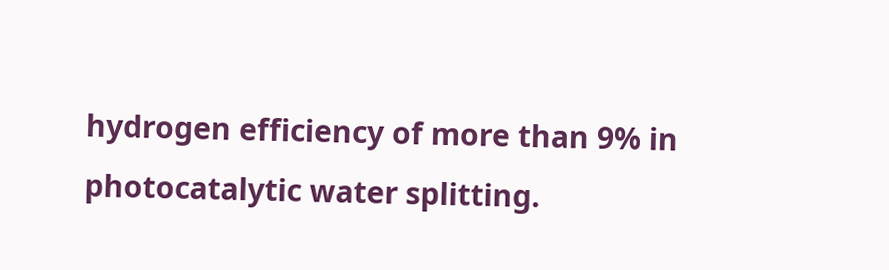hydrogen efficiency of more than 9% in photocatalytic water splitting.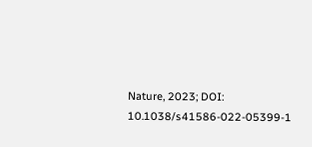Nature, 2023; DOI: 10.1038/s41586-022-05399-1